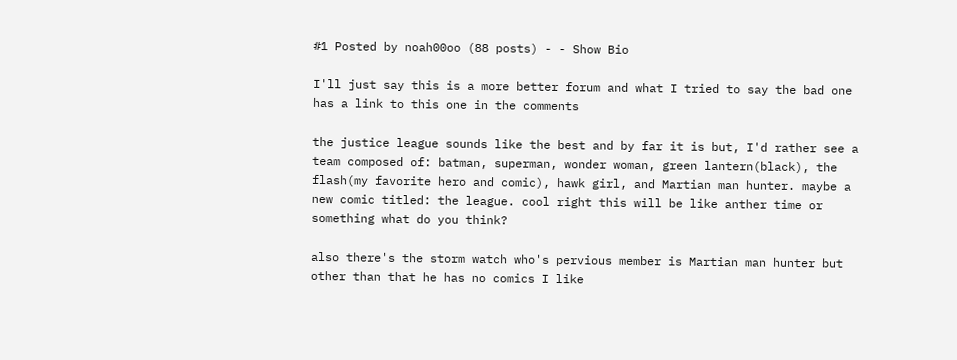#1 Posted by noah00oo (88 posts) - - Show Bio

I'll just say this is a more better forum and what I tried to say the bad one has a link to this one in the comments

the justice league sounds like the best and by far it is but, I'd rather see a team composed of: batman, superman, wonder woman, green lantern(black), the flash(my favorite hero and comic), hawk girl, and Martian man hunter. maybe a new comic titled: the league. cool right this will be like anther time or something what do you think?

also there's the storm watch who's pervious member is Martian man hunter but other than that he has no comics I like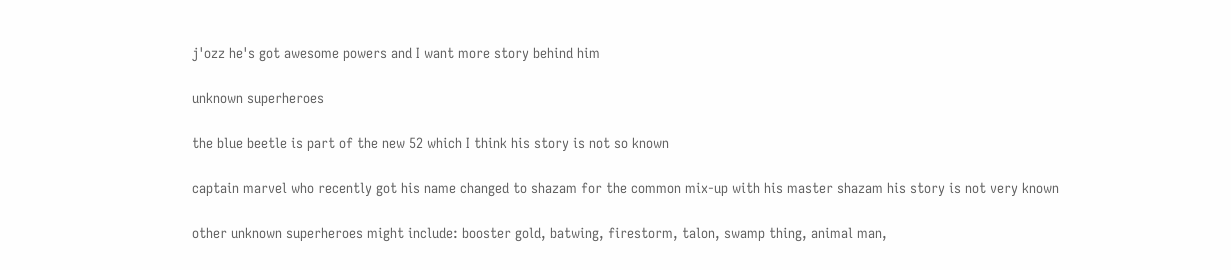j'ozz he's got awesome powers and I want more story behind him

unknown superheroes

the blue beetle is part of the new 52 which I think his story is not so known

captain marvel who recently got his name changed to shazam for the common mix-up with his master shazam his story is not very known

other unknown superheroes might include: booster gold, batwing, firestorm, talon, swamp thing, animal man,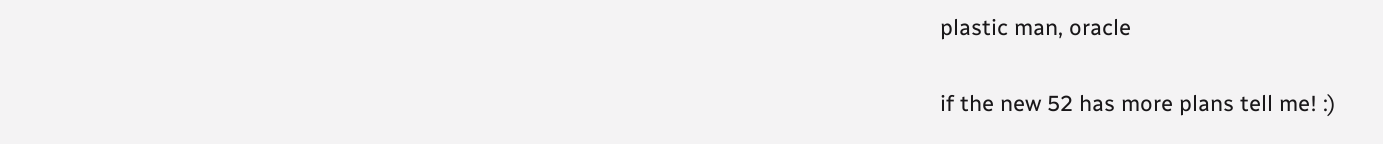plastic man, oracle

if the new 52 has more plans tell me! :)